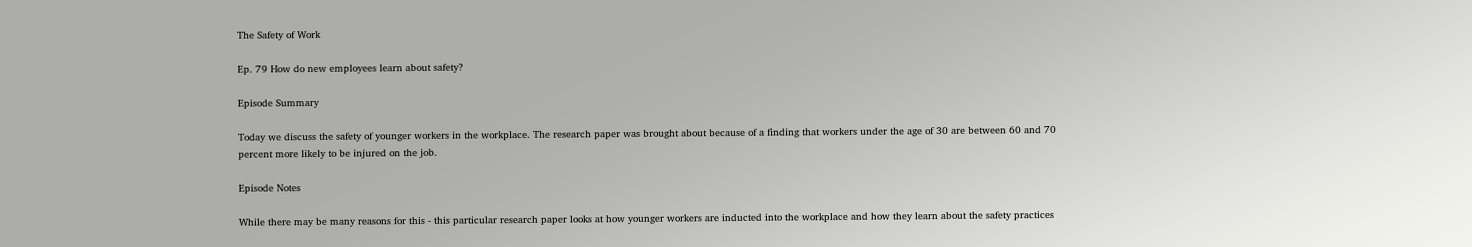The Safety of Work

Ep. 79 How do new employees learn about safety?

Episode Summary

Today we discuss the safety of younger workers in the workplace. The research paper was brought about because of a finding that workers under the age of 30 are between 60 and 70 percent more likely to be injured on the job.

Episode Notes

While there may be many reasons for this - this particular research paper looks at how younger workers are inducted into the workplace and how they learn about the safety practices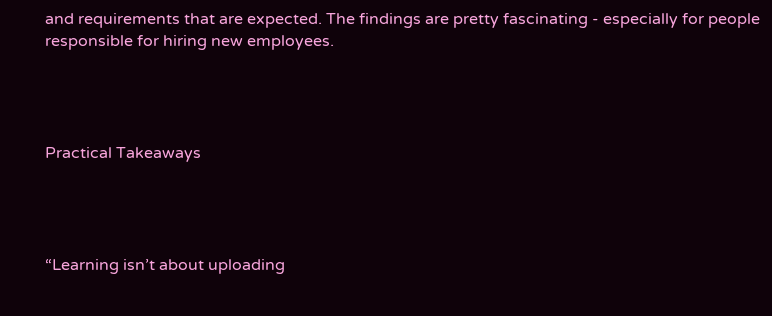and requirements that are expected. The findings are pretty fascinating - especially for people responsible for hiring new employees.




Practical Takeaways




“Learning isn’t about uploading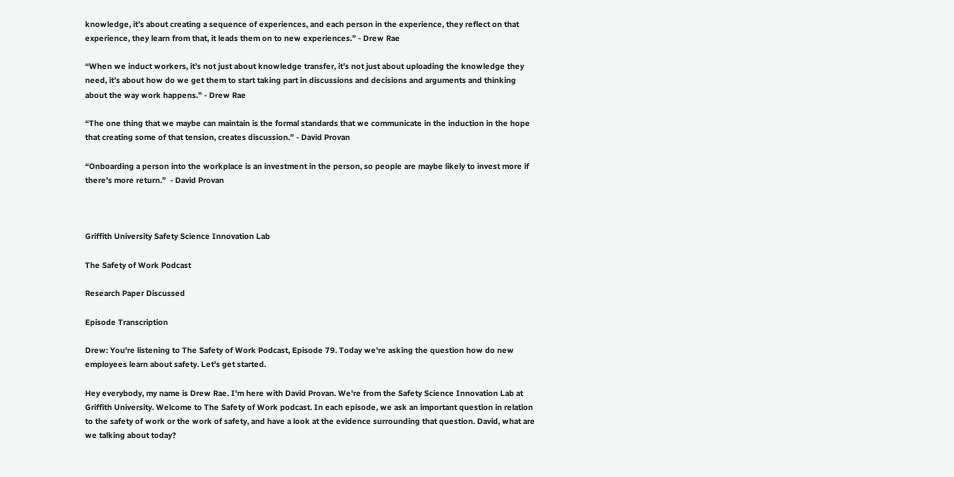knowledge, it’s about creating a sequence of experiences, and each person in the experience, they reflect on that experience, they learn from that, it leads them on to new experiences.” - Drew Rae

“When we induct workers, it’s not just about knowledge transfer, it’s not just about uploading the knowledge they need, it’s about how do we get them to start taking part in discussions and decisions and arguments and thinking about the way work happens.” - Drew Rae

“The one thing that we maybe can maintain is the formal standards that we communicate in the induction in the hope that creating some of that tension, creates discussion.” - David Provan

“Onboarding a person into the workplace is an investment in the person, so people are maybe likely to invest more if there’s more return.”  - David Provan



Griffith University Safety Science Innovation Lab

The Safety of Work Podcast

Research Paper Discussed

Episode Transcription

Drew: You're listening to The Safety of Work Podcast, Episode 79. Today we're asking the question how do new employees learn about safety. Let's get started.

Hey everybody, my name is Drew Rae. I'm here with David Provan. We're from the Safety Science Innovation Lab at Griffith University. Welcome to The Safety of Work podcast. In each episode, we ask an important question in relation to the safety of work or the work of safety, and have a look at the evidence surrounding that question. David, what are we talking about today?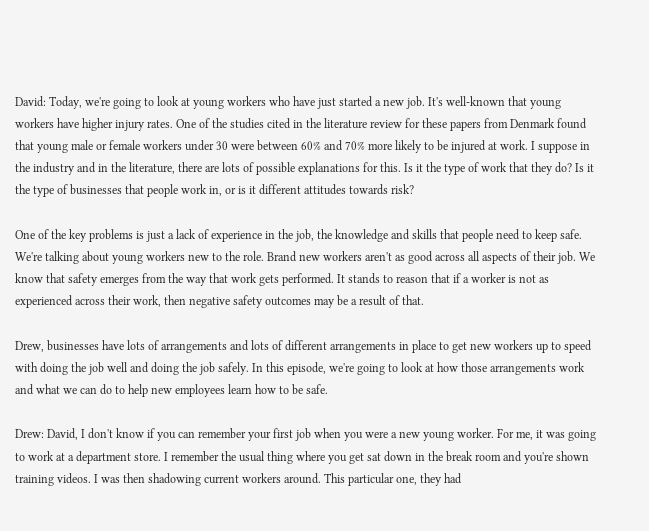David: Today, we're going to look at young workers who have just started a new job. It's well-known that young workers have higher injury rates. One of the studies cited in the literature review for these papers from Denmark found that young male or female workers under 30 were between 60% and 70% more likely to be injured at work. I suppose in the industry and in the literature, there are lots of possible explanations for this. Is it the type of work that they do? Is it the type of businesses that people work in, or is it different attitudes towards risk?

One of the key problems is just a lack of experience in the job, the knowledge and skills that people need to keep safe. We're talking about young workers new to the role. Brand new workers aren't as good across all aspects of their job. We know that safety emerges from the way that work gets performed. It stands to reason that if a worker is not as experienced across their work, then negative safety outcomes may be a result of that.

Drew, businesses have lots of arrangements and lots of different arrangements in place to get new workers up to speed with doing the job well and doing the job safely. In this episode, we're going to look at how those arrangements work and what we can do to help new employees learn how to be safe.

Drew: David, I don't know if you can remember your first job when you were a new young worker. For me, it was going to work at a department store. I remember the usual thing where you get sat down in the break room and you're shown training videos. I was then shadowing current workers around. This particular one, they had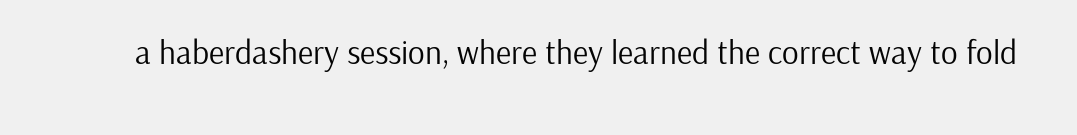a haberdashery session, where they learned the correct way to fold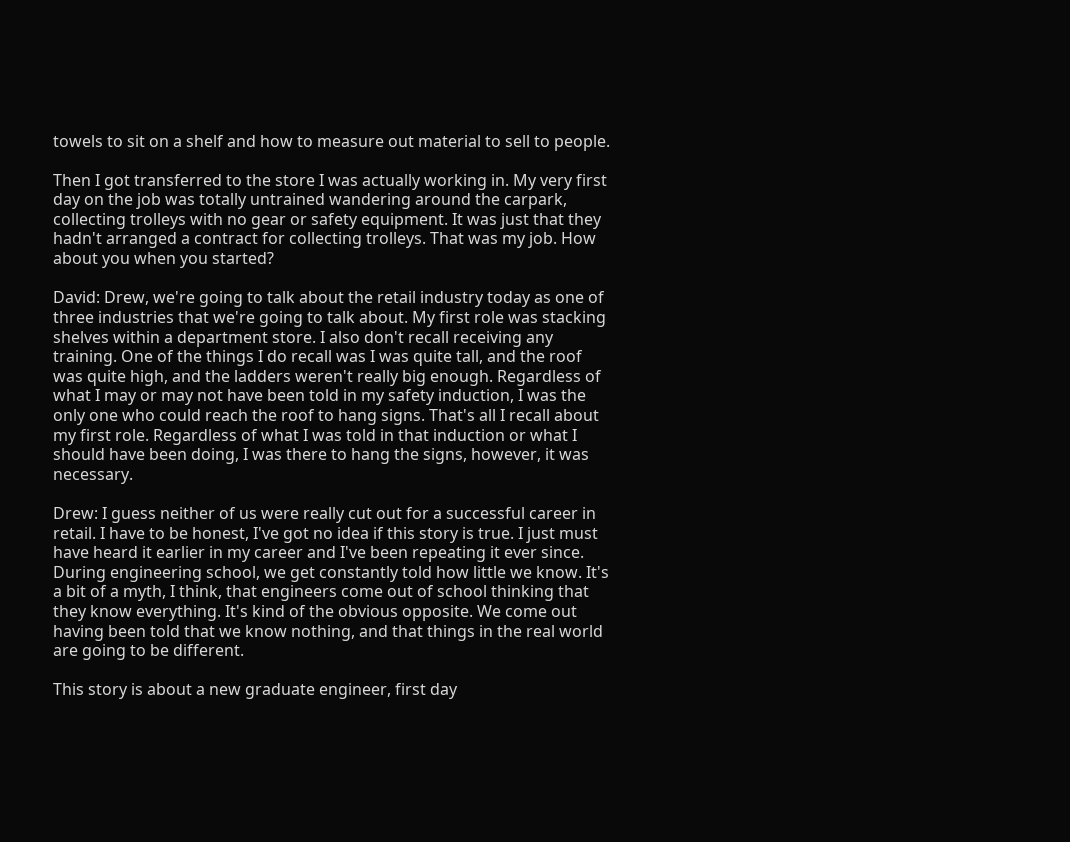towels to sit on a shelf and how to measure out material to sell to people.

Then I got transferred to the store I was actually working in. My very first day on the job was totally untrained wandering around the carpark, collecting trolleys with no gear or safety equipment. It was just that they hadn't arranged a contract for collecting trolleys. That was my job. How about you when you started?

David: Drew, we're going to talk about the retail industry today as one of three industries that we're going to talk about. My first role was stacking shelves within a department store. I also don't recall receiving any training. One of the things I do recall was I was quite tall, and the roof was quite high, and the ladders weren't really big enough. Regardless of what I may or may not have been told in my safety induction, I was the only one who could reach the roof to hang signs. That's all I recall about my first role. Regardless of what I was told in that induction or what I should have been doing, I was there to hang the signs, however, it was necessary.

Drew: I guess neither of us were really cut out for a successful career in retail. I have to be honest, I've got no idea if this story is true. I just must have heard it earlier in my career and I've been repeating it ever since. During engineering school, we get constantly told how little we know. It's a bit of a myth, I think, that engineers come out of school thinking that they know everything. It's kind of the obvious opposite. We come out having been told that we know nothing, and that things in the real world are going to be different.

This story is about a new graduate engineer, first day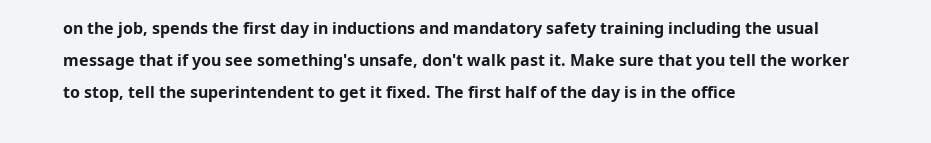on the job, spends the first day in inductions and mandatory safety training including the usual message that if you see something's unsafe, don't walk past it. Make sure that you tell the worker to stop, tell the superintendent to get it fixed. The first half of the day is in the office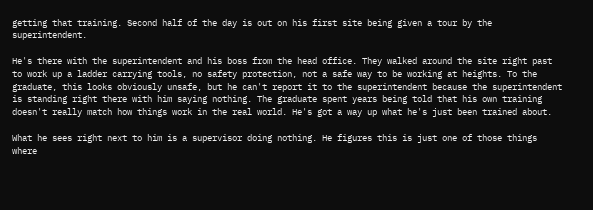getting that training. Second half of the day is out on his first site being given a tour by the superintendent.

He's there with the superintendent and his boss from the head office. They walked around the site right past to work up a ladder carrying tools, no safety protection, not a safe way to be working at heights. To the graduate, this looks obviously unsafe, but he can't report it to the superintendent because the superintendent is standing right there with him saying nothing. The graduate spent years being told that his own training doesn't really match how things work in the real world. He's got a way up what he's just been trained about.

What he sees right next to him is a supervisor doing nothing. He figures this is just one of those things where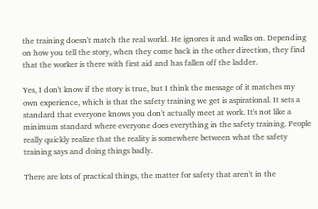the training doesn't match the real world. He ignores it and walks on. Depending on how you tell the story, when they come back in the other direction, they find that the worker is there with first aid and has fallen off the ladder.

Yes, I don't know if the story is true, but I think the message of it matches my own experience, which is that the safety training we get is aspirational. It sets a standard that everyone knows you don't actually meet at work. It's not like a minimum standard where everyone does everything in the safety training. People really quickly realize that the reality is somewhere between what the safety training says and doing things badly.

There are lots of practical things, the matter for safety that aren't in the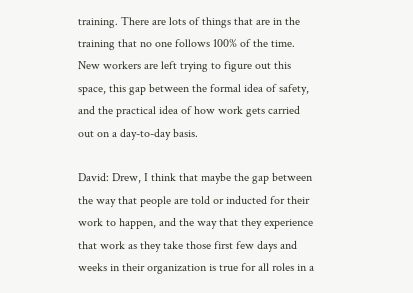training. There are lots of things that are in the training that no one follows 100% of the time. New workers are left trying to figure out this space, this gap between the formal idea of safety, and the practical idea of how work gets carried out on a day-to-day basis.

David: Drew, I think that maybe the gap between the way that people are told or inducted for their work to happen, and the way that they experience that work as they take those first few days and weeks in their organization is true for all roles in a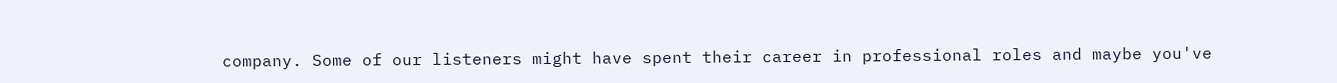company. Some of our listeners might have spent their career in professional roles and maybe you've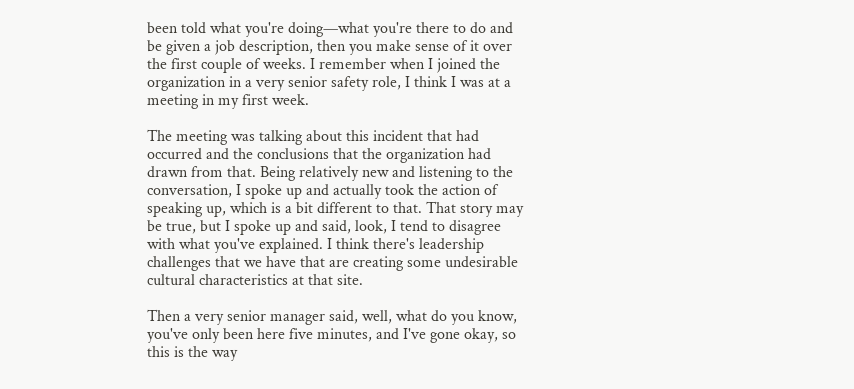been told what you're doing—what you're there to do and be given a job description, then you make sense of it over the first couple of weeks. I remember when I joined the organization in a very senior safety role, I think I was at a meeting in my first week.

The meeting was talking about this incident that had occurred and the conclusions that the organization had drawn from that. Being relatively new and listening to the conversation, I spoke up and actually took the action of speaking up, which is a bit different to that. That story may be true, but I spoke up and said, look, I tend to disagree with what you've explained. I think there's leadership challenges that we have that are creating some undesirable cultural characteristics at that site.

Then a very senior manager said, well, what do you know, you've only been here five minutes, and I've gone okay, so this is the way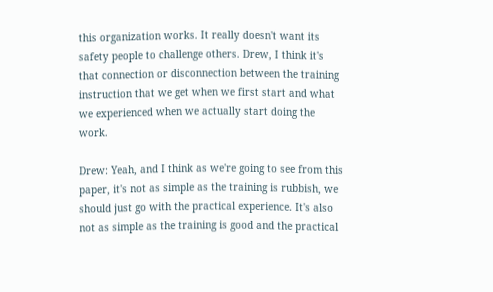this organization works. It really doesn't want its safety people to challenge others. Drew, I think it's that connection or disconnection between the training instruction that we get when we first start and what we experienced when we actually start doing the work.

Drew: Yeah, and I think as we're going to see from this paper, it's not as simple as the training is rubbish, we should just go with the practical experience. It's also not as simple as the training is good and the practical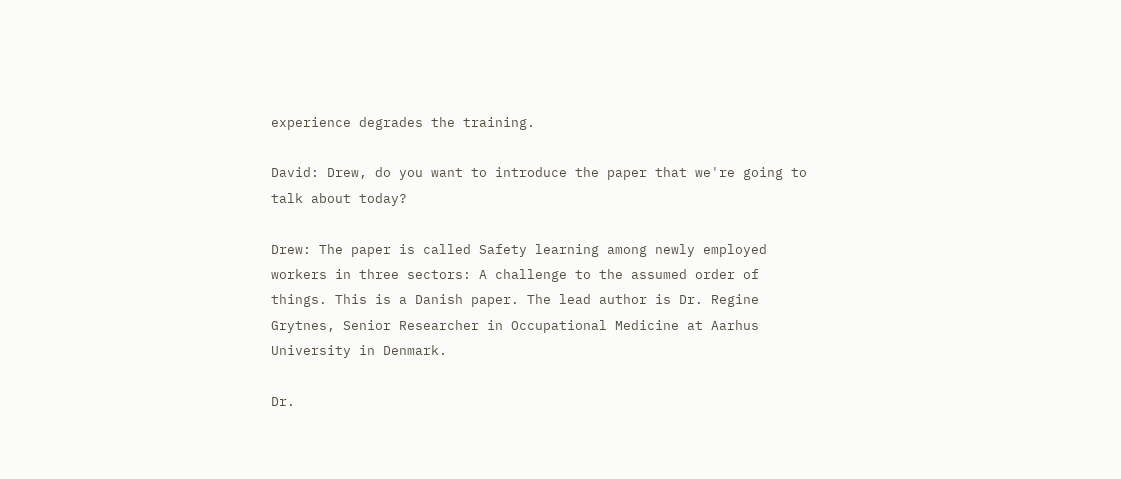experience degrades the training.

David: Drew, do you want to introduce the paper that we're going to talk about today?

Drew: The paper is called Safety learning among newly employed workers in three sectors: A challenge to the assumed order of things. This is a Danish paper. The lead author is Dr. Regine Grytnes, Senior Researcher in Occupational Medicine at Aarhus University in Denmark.

Dr.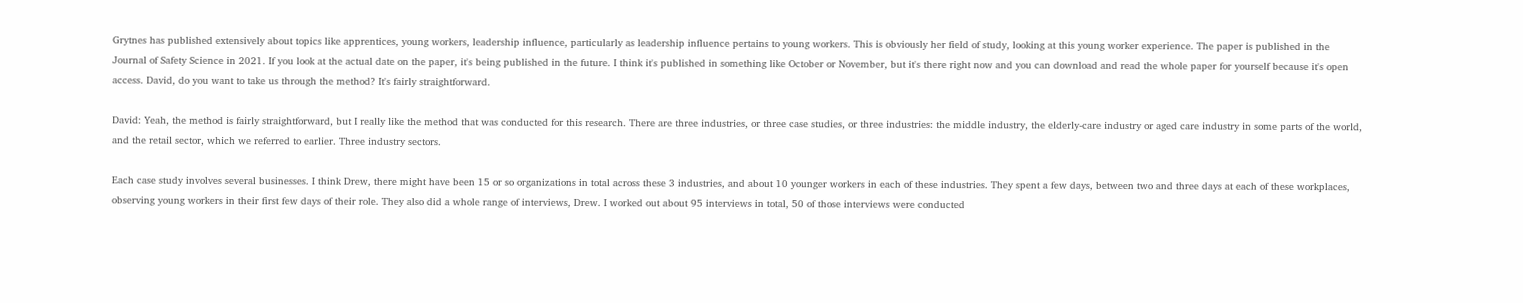Grytnes has published extensively about topics like apprentices, young workers, leadership influence, particularly as leadership influence pertains to young workers. This is obviously her field of study, looking at this young worker experience. The paper is published in the Journal of Safety Science in 2021. If you look at the actual date on the paper, it's being published in the future. I think it's published in something like October or November, but it's there right now and you can download and read the whole paper for yourself because it's open access. David, do you want to take us through the method? It's fairly straightforward.

David: Yeah, the method is fairly straightforward, but I really like the method that was conducted for this research. There are three industries, or three case studies, or three industries: the middle industry, the elderly-care industry or aged care industry in some parts of the world, and the retail sector, which we referred to earlier. Three industry sectors.

Each case study involves several businesses. I think Drew, there might have been 15 or so organizations in total across these 3 industries, and about 10 younger workers in each of these industries. They spent a few days, between two and three days at each of these workplaces, observing young workers in their first few days of their role. They also did a whole range of interviews, Drew. I worked out about 95 interviews in total, 50 of those interviews were conducted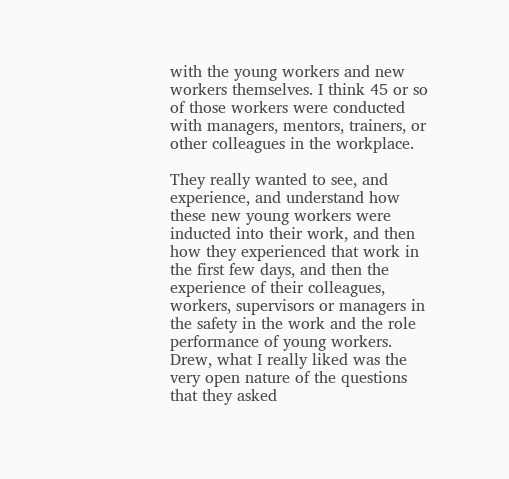with the young workers and new workers themselves. I think 45 or so of those workers were conducted with managers, mentors, trainers, or other colleagues in the workplace.

They really wanted to see, and experience, and understand how these new young workers were inducted into their work, and then how they experienced that work in the first few days, and then the experience of their colleagues, workers, supervisors or managers in the safety in the work and the role performance of young workers. Drew, what I really liked was the very open nature of the questions that they asked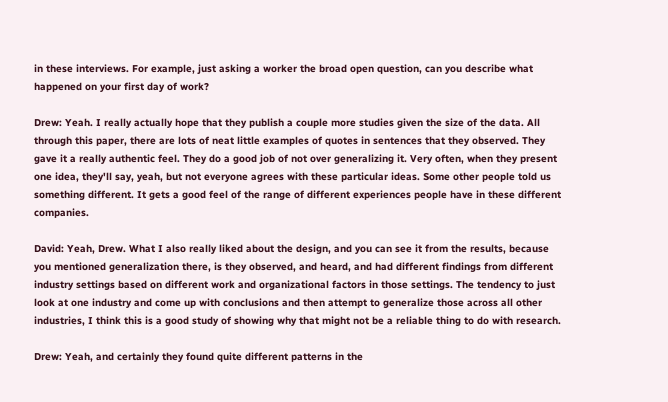in these interviews. For example, just asking a worker the broad open question, can you describe what happened on your first day of work?

Drew: Yeah. I really actually hope that they publish a couple more studies given the size of the data. All through this paper, there are lots of neat little examples of quotes in sentences that they observed. They gave it a really authentic feel. They do a good job of not over generalizing it. Very often, when they present one idea, they'll say, yeah, but not everyone agrees with these particular ideas. Some other people told us something different. It gets a good feel of the range of different experiences people have in these different companies.

David: Yeah, Drew. What I also really liked about the design, and you can see it from the results, because you mentioned generalization there, is they observed, and heard, and had different findings from different industry settings based on different work and organizational factors in those settings. The tendency to just look at one industry and come up with conclusions and then attempt to generalize those across all other industries, I think this is a good study of showing why that might not be a reliable thing to do with research.

Drew: Yeah, and certainly they found quite different patterns in the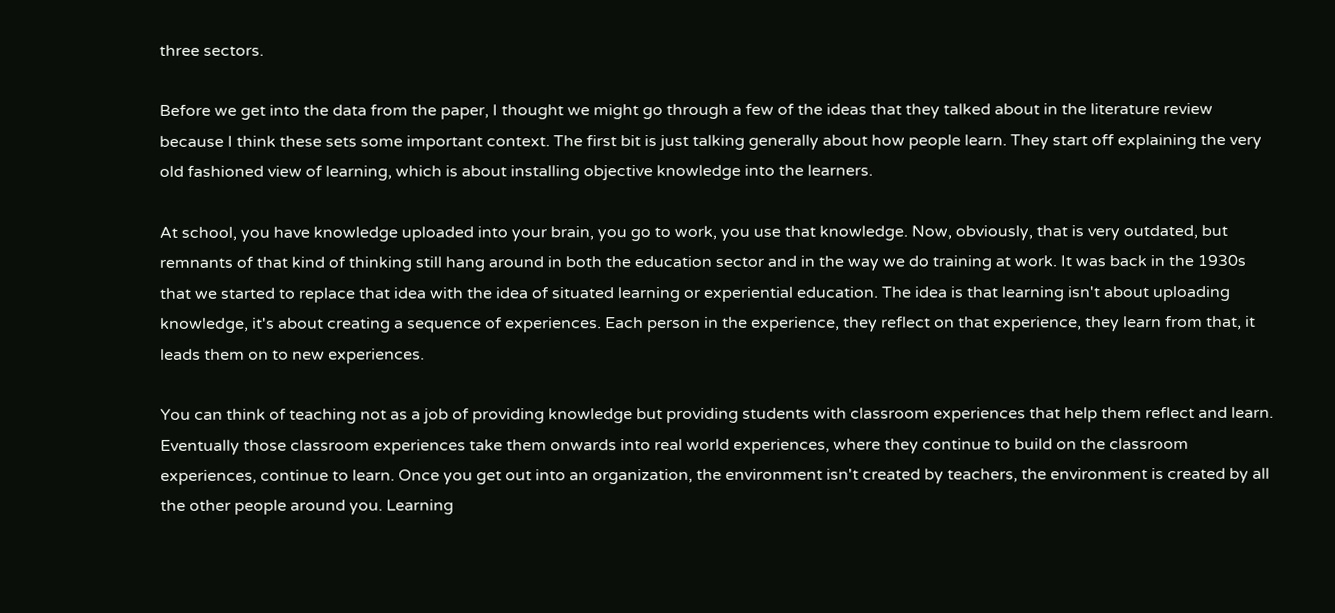three sectors.

Before we get into the data from the paper, I thought we might go through a few of the ideas that they talked about in the literature review because I think these sets some important context. The first bit is just talking generally about how people learn. They start off explaining the very old fashioned view of learning, which is about installing objective knowledge into the learners.

At school, you have knowledge uploaded into your brain, you go to work, you use that knowledge. Now, obviously, that is very outdated, but remnants of that kind of thinking still hang around in both the education sector and in the way we do training at work. It was back in the 1930s that we started to replace that idea with the idea of situated learning or experiential education. The idea is that learning isn't about uploading knowledge, it's about creating a sequence of experiences. Each person in the experience, they reflect on that experience, they learn from that, it leads them on to new experiences.

You can think of teaching not as a job of providing knowledge but providing students with classroom experiences that help them reflect and learn. Eventually those classroom experiences take them onwards into real world experiences, where they continue to build on the classroom experiences, continue to learn. Once you get out into an organization, the environment isn't created by teachers, the environment is created by all the other people around you. Learning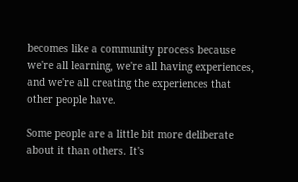becomes like a community process because we're all learning, we're all having experiences, and we're all creating the experiences that other people have.

Some people are a little bit more deliberate about it than others. It's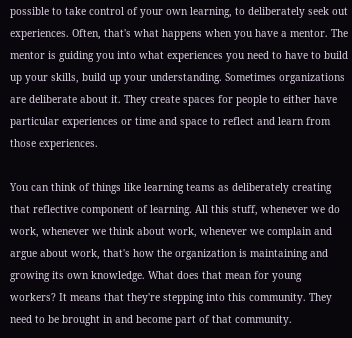possible to take control of your own learning, to deliberately seek out experiences. Often, that's what happens when you have a mentor. The mentor is guiding you into what experiences you need to have to build up your skills, build up your understanding. Sometimes organizations are deliberate about it. They create spaces for people to either have particular experiences or time and space to reflect and learn from those experiences.

You can think of things like learning teams as deliberately creating that reflective component of learning. All this stuff, whenever we do work, whenever we think about work, whenever we complain and argue about work, that's how the organization is maintaining and growing its own knowledge. What does that mean for young workers? It means that they're stepping into this community. They need to be brought in and become part of that community.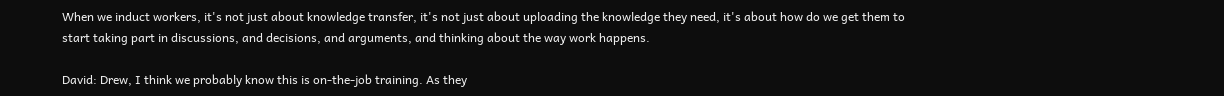When we induct workers, it's not just about knowledge transfer, it's not just about uploading the knowledge they need, it's about how do we get them to start taking part in discussions, and decisions, and arguments, and thinking about the way work happens.

David: Drew, I think we probably know this is on-the-job training. As they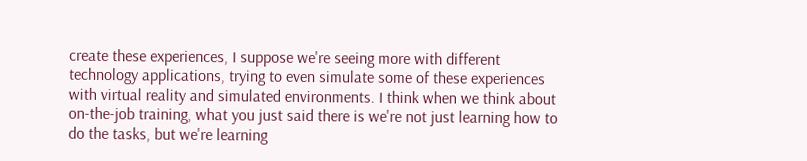create these experiences, I suppose we're seeing more with different technology applications, trying to even simulate some of these experiences with virtual reality and simulated environments. I think when we think about on-the-job training, what you just said there is we're not just learning how to do the tasks, but we're learning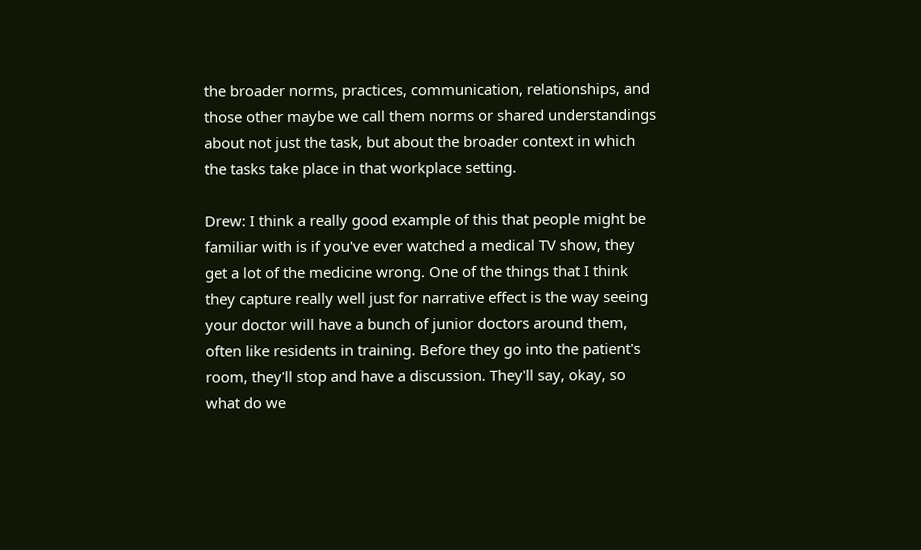the broader norms, practices, communication, relationships, and those other maybe we call them norms or shared understandings about not just the task, but about the broader context in which the tasks take place in that workplace setting.

Drew: I think a really good example of this that people might be familiar with is if you've ever watched a medical TV show, they get a lot of the medicine wrong. One of the things that I think they capture really well just for narrative effect is the way seeing your doctor will have a bunch of junior doctors around them, often like residents in training. Before they go into the patient's room, they'll stop and have a discussion. They'll say, okay, so what do we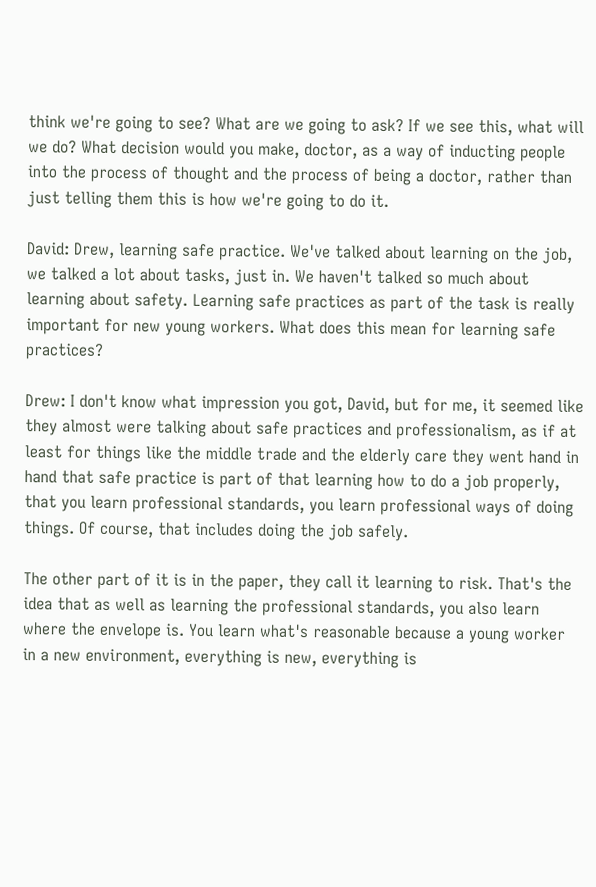think we're going to see? What are we going to ask? If we see this, what will we do? What decision would you make, doctor, as a way of inducting people into the process of thought and the process of being a doctor, rather than just telling them this is how we're going to do it.

David: Drew, learning safe practice. We've talked about learning on the job, we talked a lot about tasks, just in. We haven't talked so much about learning about safety. Learning safe practices as part of the task is really important for new young workers. What does this mean for learning safe practices?

Drew: I don't know what impression you got, David, but for me, it seemed like they almost were talking about safe practices and professionalism, as if at least for things like the middle trade and the elderly care they went hand in hand that safe practice is part of that learning how to do a job properly, that you learn professional standards, you learn professional ways of doing things. Of course, that includes doing the job safely.

The other part of it is in the paper, they call it learning to risk. That's the idea that as well as learning the professional standards, you also learn where the envelope is. You learn what's reasonable because a young worker in a new environment, everything is new, everything is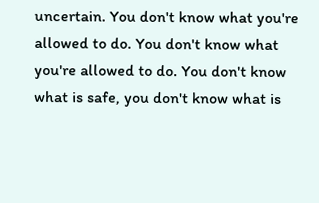uncertain. You don't know what you're allowed to do. You don't know what you're allowed to do. You don't know what is safe, you don't know what is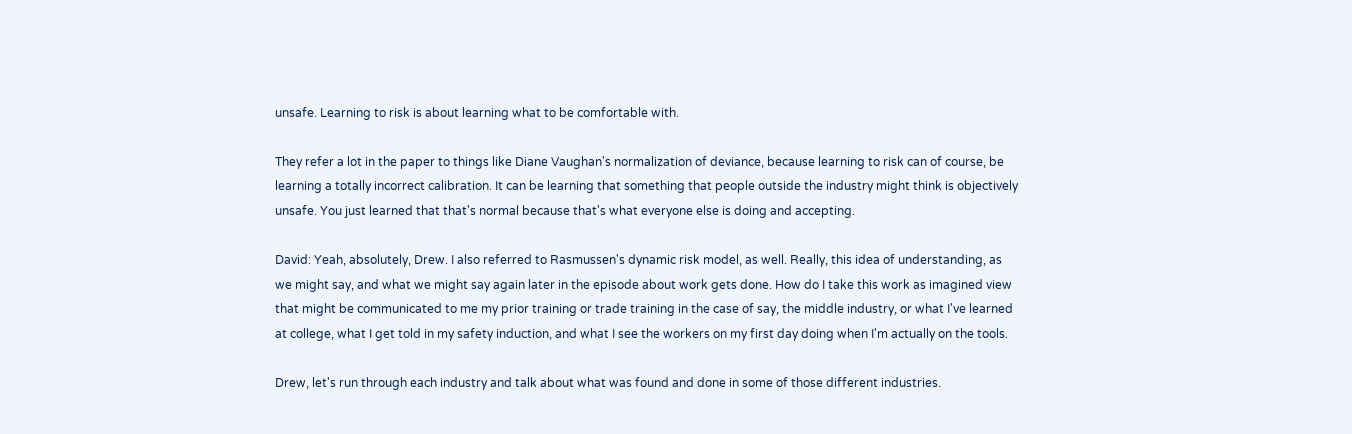unsafe. Learning to risk is about learning what to be comfortable with.

They refer a lot in the paper to things like Diane Vaughan's normalization of deviance, because learning to risk can of course, be learning a totally incorrect calibration. It can be learning that something that people outside the industry might think is objectively unsafe. You just learned that that's normal because that's what everyone else is doing and accepting.

David: Yeah, absolutely, Drew. I also referred to Rasmussen's dynamic risk model, as well. Really, this idea of understanding, as we might say, and what we might say again later in the episode about work gets done. How do I take this work as imagined view that might be communicated to me my prior training or trade training in the case of say, the middle industry, or what I've learned at college, what I get told in my safety induction, and what I see the workers on my first day doing when I'm actually on the tools.

Drew, let's run through each industry and talk about what was found and done in some of those different industries.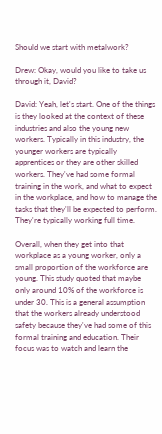Should we start with metalwork?

Drew: Okay, would you like to take us through it, David?

David: Yeah, let's start. One of the things is they looked at the context of these industries and also the young new workers. Typically in this industry, the younger workers are typically apprentices or they are other skilled workers. They've had some formal training in the work, and what to expect in the workplace, and how to manage the tasks that they'll be expected to perform. They're typically working full time.

Overall, when they get into that workplace as a young worker, only a small proportion of the workforce are young. This study quoted that maybe only around 10% of the workforce is under 30. This is a general assumption that the workers already understood safety because they've had some of this formal training and education. Their focus was to watch and learn the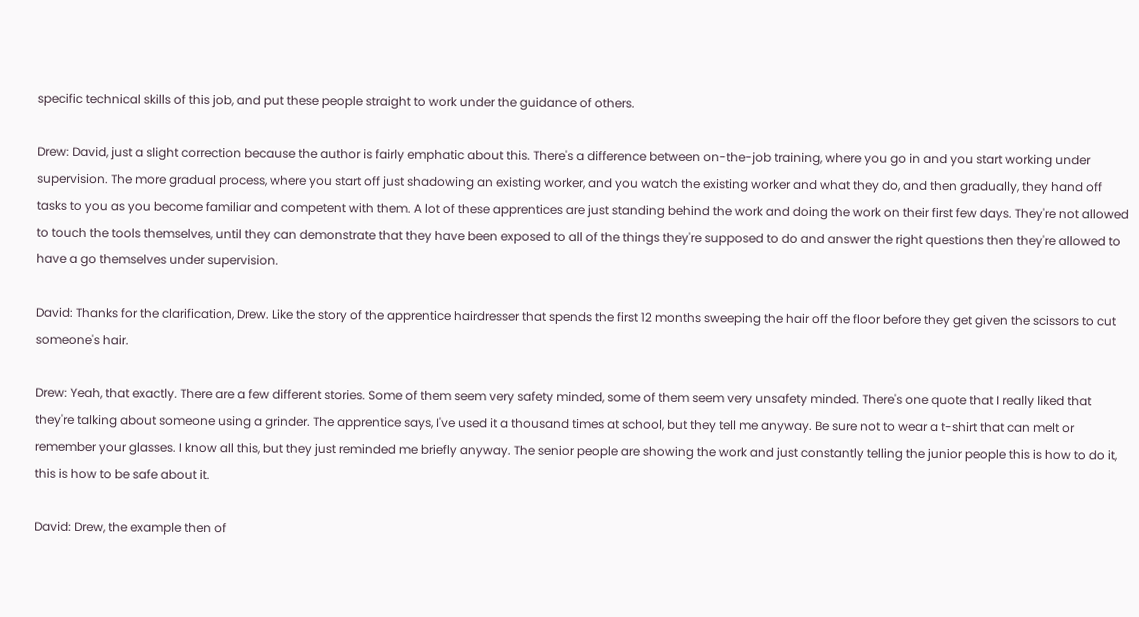specific technical skills of this job, and put these people straight to work under the guidance of others.

Drew: David, just a slight correction because the author is fairly emphatic about this. There's a difference between on-the-job training, where you go in and you start working under supervision. The more gradual process, where you start off just shadowing an existing worker, and you watch the existing worker and what they do, and then gradually, they hand off tasks to you as you become familiar and competent with them. A lot of these apprentices are just standing behind the work and doing the work on their first few days. They're not allowed to touch the tools themselves, until they can demonstrate that they have been exposed to all of the things they're supposed to do and answer the right questions then they're allowed to have a go themselves under supervision.

David: Thanks for the clarification, Drew. Like the story of the apprentice hairdresser that spends the first 12 months sweeping the hair off the floor before they get given the scissors to cut someone's hair.

Drew: Yeah, that exactly. There are a few different stories. Some of them seem very safety minded, some of them seem very unsafety minded. There's one quote that I really liked that they're talking about someone using a grinder. The apprentice says, I've used it a thousand times at school, but they tell me anyway. Be sure not to wear a t-shirt that can melt or remember your glasses. I know all this, but they just reminded me briefly anyway. The senior people are showing the work and just constantly telling the junior people this is how to do it, this is how to be safe about it.

David: Drew, the example then of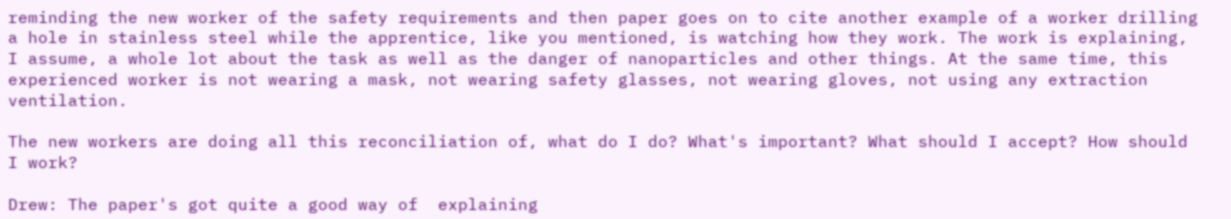reminding the new worker of the safety requirements and then paper goes on to cite another example of a worker drilling a hole in stainless steel while the apprentice, like you mentioned, is watching how they work. The work is explaining, I assume, a whole lot about the task as well as the danger of nanoparticles and other things. At the same time, this experienced worker is not wearing a mask, not wearing safety glasses, not wearing gloves, not using any extraction ventilation.

The new workers are doing all this reconciliation of, what do I do? What's important? What should I accept? How should I work?

Drew: The paper's got quite a good way of  explaining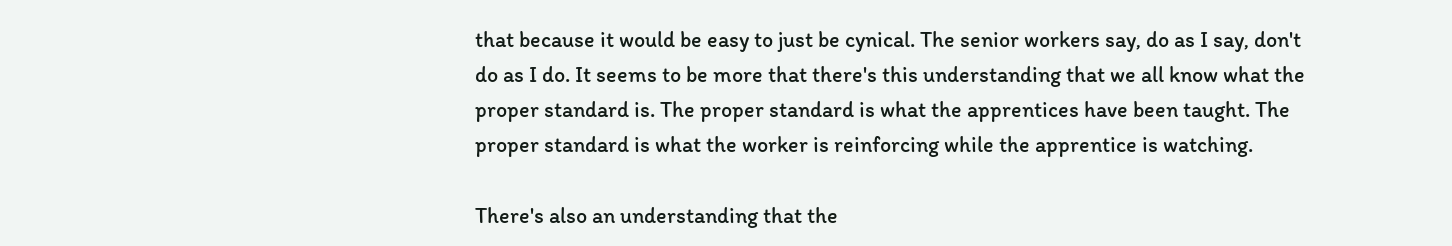that because it would be easy to just be cynical. The senior workers say, do as I say, don't do as I do. It seems to be more that there's this understanding that we all know what the proper standard is. The proper standard is what the apprentices have been taught. The proper standard is what the worker is reinforcing while the apprentice is watching.

There's also an understanding that the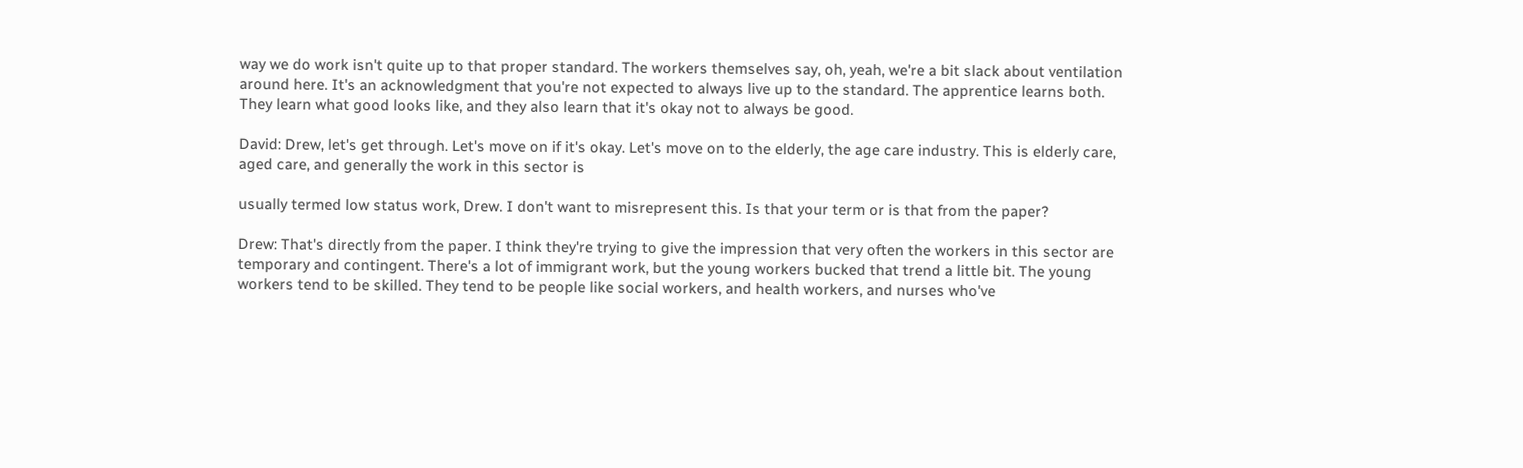way we do work isn't quite up to that proper standard. The workers themselves say, oh, yeah, we're a bit slack about ventilation around here. It's an acknowledgment that you're not expected to always live up to the standard. The apprentice learns both. They learn what good looks like, and they also learn that it's okay not to always be good.

David: Drew, let's get through. Let's move on if it's okay. Let's move on to the elderly, the age care industry. This is elderly care, aged care, and generally the work in this sector is

usually termed low status work, Drew. I don't want to misrepresent this. Is that your term or is that from the paper?

Drew: That's directly from the paper. I think they're trying to give the impression that very often the workers in this sector are temporary and contingent. There's a lot of immigrant work, but the young workers bucked that trend a little bit. The young workers tend to be skilled. They tend to be people like social workers, and health workers, and nurses who've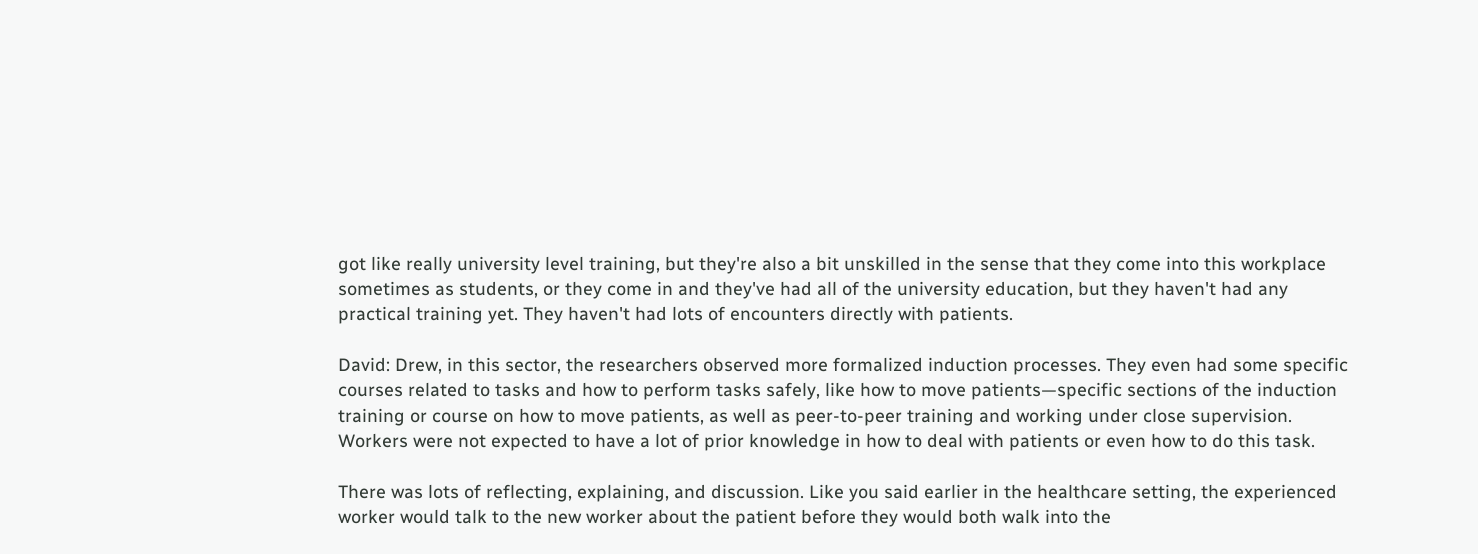got like really university level training, but they're also a bit unskilled in the sense that they come into this workplace sometimes as students, or they come in and they've had all of the university education, but they haven't had any practical training yet. They haven't had lots of encounters directly with patients.

David: Drew, in this sector, the researchers observed more formalized induction processes. They even had some specific courses related to tasks and how to perform tasks safely, like how to move patients—specific sections of the induction training or course on how to move patients, as well as peer-to-peer training and working under close supervision. Workers were not expected to have a lot of prior knowledge in how to deal with patients or even how to do this task.

There was lots of reflecting, explaining, and discussion. Like you said earlier in the healthcare setting, the experienced worker would talk to the new worker about the patient before they would both walk into the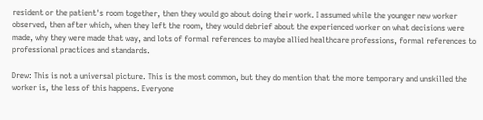resident or the patient's room together, then they would go about doing their work. I assumed while the younger new worker observed, then after which, when they left the room, they would debrief about the experienced worker on what decisions were made, why they were made that way, and lots of formal references to maybe allied healthcare professions, formal references to professional practices and standards.

Drew: This is not a universal picture. This is the most common, but they do mention that the more temporary and unskilled the worker is, the less of this happens. Everyone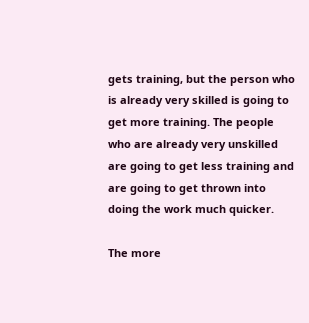gets training, but the person who is already very skilled is going to get more training. The people who are already very unskilled are going to get less training and are going to get thrown into doing the work much quicker.

The more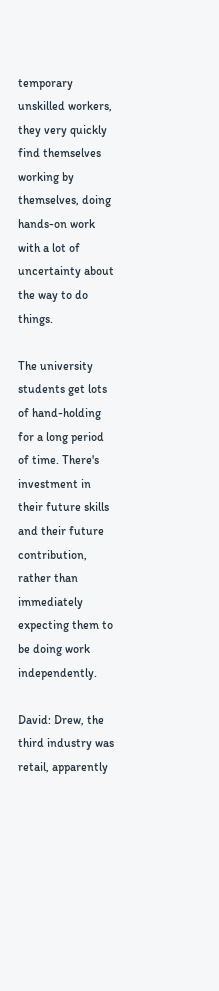temporary unskilled workers, they very quickly find themselves working by themselves, doing hands-on work with a lot of uncertainty about the way to do things.

The university students get lots of hand-holding for a long period of time. There's investment in their future skills and their future contribution, rather than immediately expecting them to be doing work independently.

David: Drew, the third industry was retail, apparently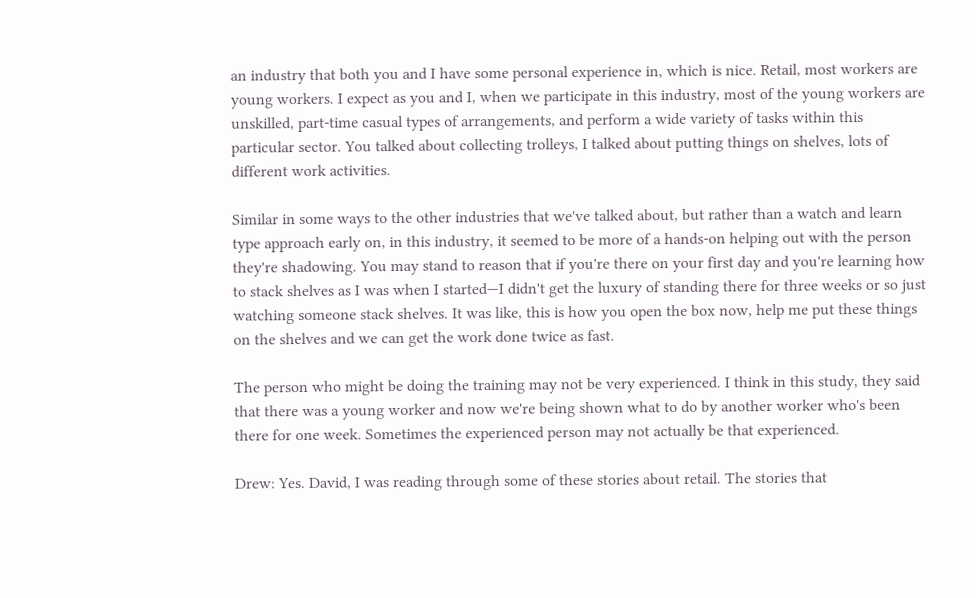an industry that both you and I have some personal experience in, which is nice. Retail, most workers are young workers. I expect as you and I, when we participate in this industry, most of the young workers are unskilled, part-time casual types of arrangements, and perform a wide variety of tasks within this particular sector. You talked about collecting trolleys, I talked about putting things on shelves, lots of different work activities.

Similar in some ways to the other industries that we've talked about, but rather than a watch and learn type approach early on, in this industry, it seemed to be more of a hands-on helping out with the person they're shadowing. You may stand to reason that if you're there on your first day and you're learning how to stack shelves as I was when I started—I didn't get the luxury of standing there for three weeks or so just watching someone stack shelves. It was like, this is how you open the box now, help me put these things on the shelves and we can get the work done twice as fast.

The person who might be doing the training may not be very experienced. I think in this study, they said that there was a young worker and now we're being shown what to do by another worker who's been there for one week. Sometimes the experienced person may not actually be that experienced.

Drew: Yes. David, I was reading through some of these stories about retail. The stories that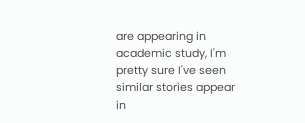are appearing in academic study, I'm pretty sure I've seen similar stories appear in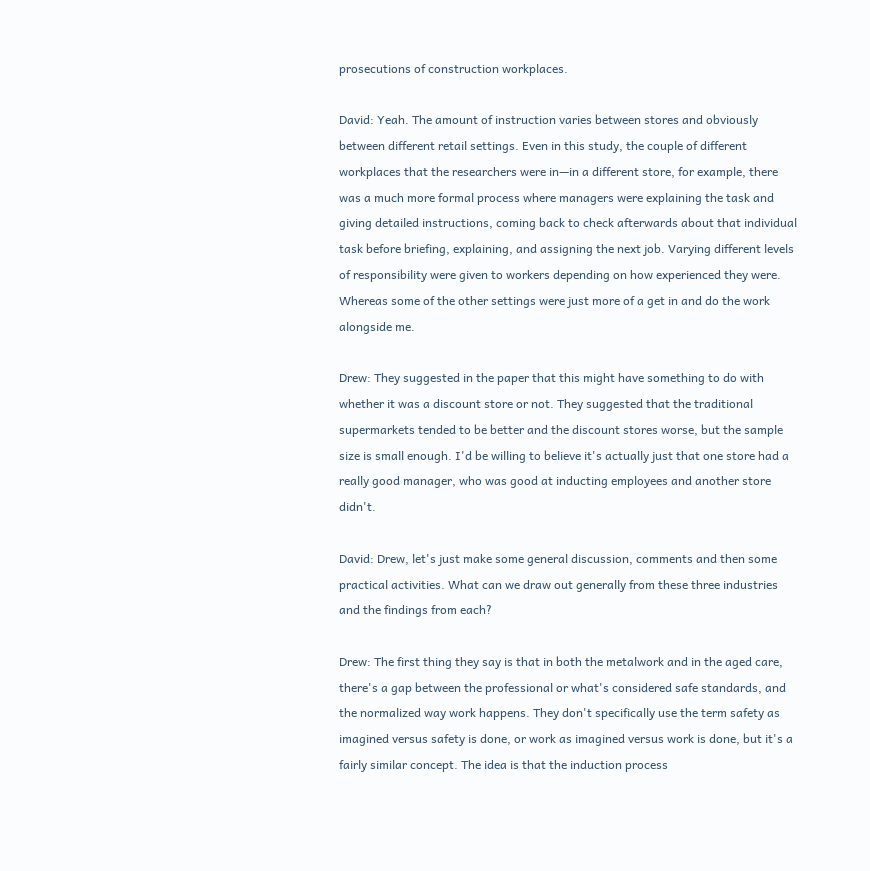prosecutions of construction workplaces.

David: Yeah. The amount of instruction varies between stores and obviously between different retail settings. Even in this study, the couple of different workplaces that the researchers were in—in a different store, for example, there was a much more formal process where managers were explaining the task and giving detailed instructions, coming back to check afterwards about that individual task before briefing, explaining, and assigning the next job. Varying different levels of responsibility were given to workers depending on how experienced they were. Whereas some of the other settings were just more of a get in and do the work alongside me.

Drew: They suggested in the paper that this might have something to do with whether it was a discount store or not. They suggested that the traditional supermarkets tended to be better and the discount stores worse, but the sample size is small enough. I'd be willing to believe it's actually just that one store had a really good manager, who was good at inducting employees and another store didn't.

David: Drew, let's just make some general discussion, comments and then some practical activities. What can we draw out generally from these three industries and the findings from each?

Drew: The first thing they say is that in both the metalwork and in the aged care, there's a gap between the professional or what's considered safe standards, and the normalized way work happens. They don't specifically use the term safety as imagined versus safety is done, or work as imagined versus work is done, but it's a fairly similar concept. The idea is that the induction process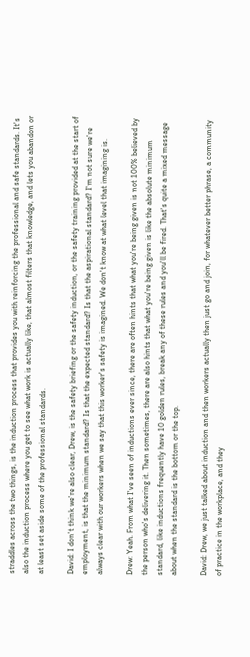straddles across the two things, is the induction process that provides you with reinforcing the professional and safe standards. It's also the induction process where you get to see what work is actually like, that almost filters that knowledge, and lets you abandon or at least set aside some of the professional standards.

David: I don't think we're also clear, Drew, is the safety briefing or the safety induction, or the safety training provided at the start of employment, is that the minimum standard? Is that the expected standard? Is that the aspirational standard? I'm not sure we're always clear with our workers when we say that this worker's safety is imagined. We don't know at what level that imagining is.

Drew: Yeah. From what I've seen of inductions ever since, there are often hints that what you're being given is not 100% believed by the person who's delivering it. Then sometimes, there are also hints that what you're being given is like the absolute minimum standard, like inductions frequently have 10 golden rules, break any of these rules and you'll be fired. That's quite a mixed message about when the standard is the bottom or the top.

David: Drew, we just talked about induction and then workers actually then just go and join, for whatever better phrase, a community of practice in the workplace, and they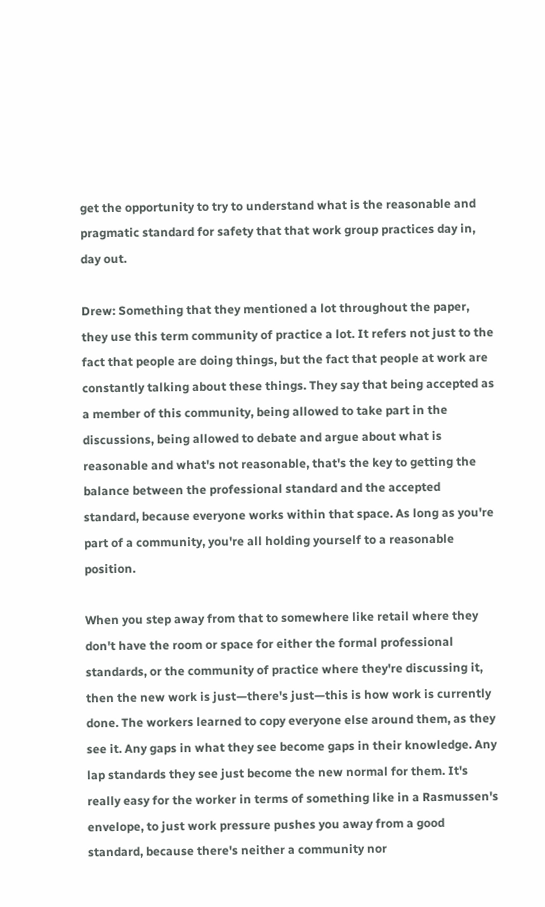get the opportunity to try to understand what is the reasonable and pragmatic standard for safety that that work group practices day in, day out.

Drew: Something that they mentioned a lot throughout the paper, they use this term community of practice a lot. It refers not just to the fact that people are doing things, but the fact that people at work are constantly talking about these things. They say that being accepted as a member of this community, being allowed to take part in the discussions, being allowed to debate and argue about what is reasonable and what's not reasonable, that's the key to getting the balance between the professional standard and the accepted standard, because everyone works within that space. As long as you're part of a community, you're all holding yourself to a reasonable position.

When you step away from that to somewhere like retail where they don't have the room or space for either the formal professional standards, or the community of practice where they're discussing it, then the new work is just—there's just—this is how work is currently done. The workers learned to copy everyone else around them, as they see it. Any gaps in what they see become gaps in their knowledge. Any lap standards they see just become the new normal for them. It's really easy for the worker in terms of something like in a Rasmussen's envelope, to just work pressure pushes you away from a good standard, because there's neither a community nor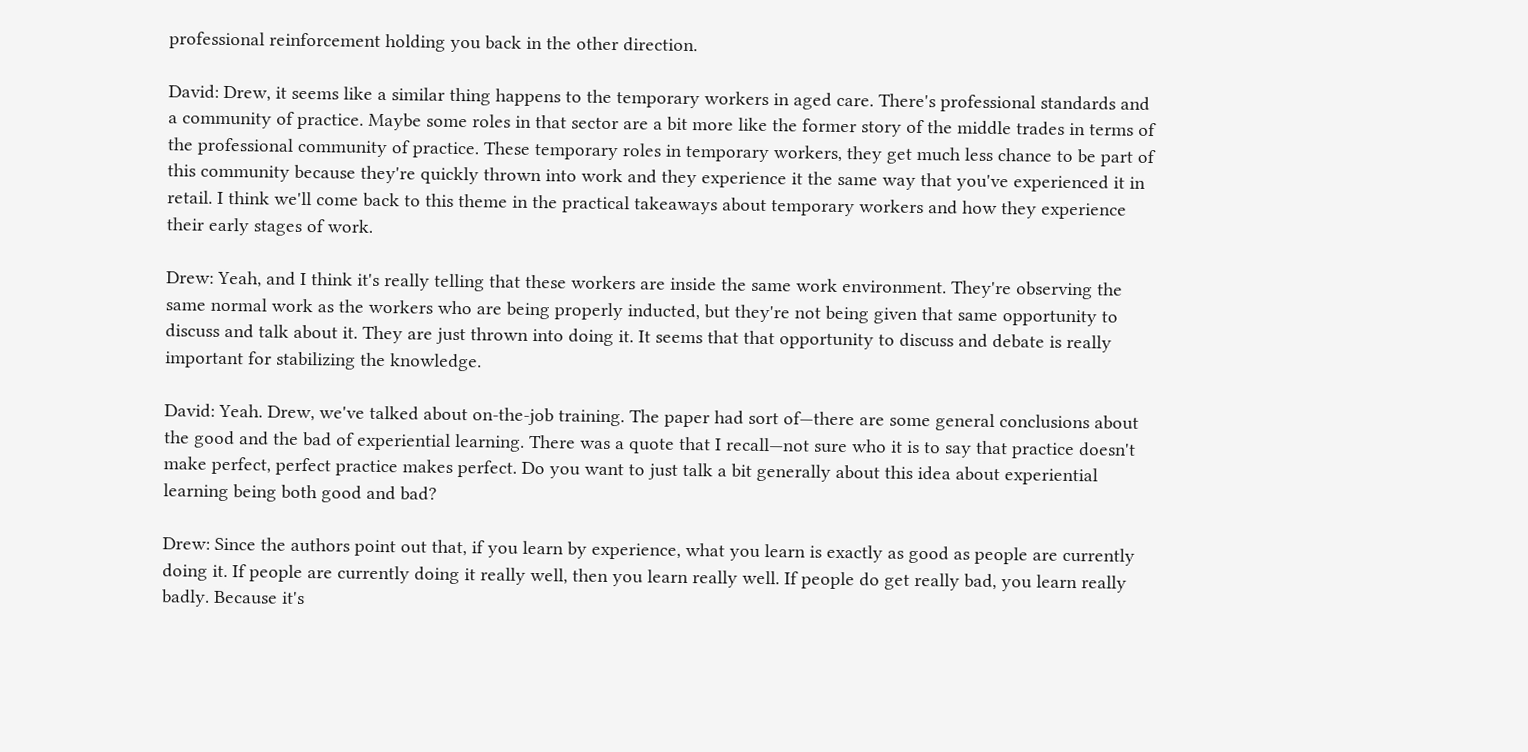professional reinforcement holding you back in the other direction.

David: Drew, it seems like a similar thing happens to the temporary workers in aged care. There's professional standards and a community of practice. Maybe some roles in that sector are a bit more like the former story of the middle trades in terms of the professional community of practice. These temporary roles in temporary workers, they get much less chance to be part of this community because they're quickly thrown into work and they experience it the same way that you've experienced it in retail. I think we'll come back to this theme in the practical takeaways about temporary workers and how they experience their early stages of work.

Drew: Yeah, and I think it's really telling that these workers are inside the same work environment. They're observing the same normal work as the workers who are being properly inducted, but they're not being given that same opportunity to discuss and talk about it. They are just thrown into doing it. It seems that that opportunity to discuss and debate is really important for stabilizing the knowledge.

David: Yeah. Drew, we've talked about on-the-job training. The paper had sort of—there are some general conclusions about the good and the bad of experiential learning. There was a quote that I recall—not sure who it is to say that practice doesn't make perfect, perfect practice makes perfect. Do you want to just talk a bit generally about this idea about experiential learning being both good and bad?

Drew: Since the authors point out that, if you learn by experience, what you learn is exactly as good as people are currently doing it. If people are currently doing it really well, then you learn really well. If people do get really bad, you learn really badly. Because it's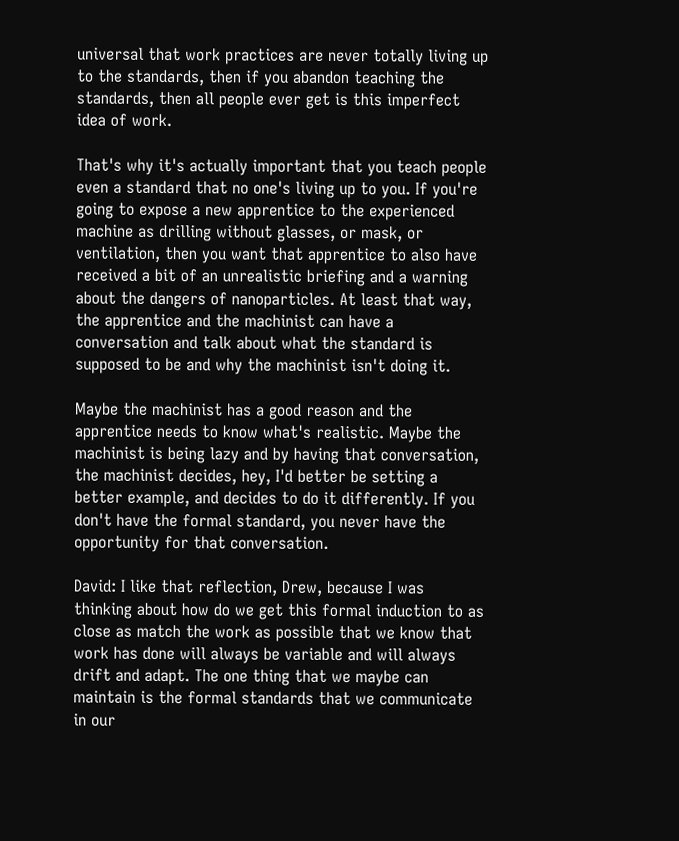universal that work practices are never totally living up to the standards, then if you abandon teaching the standards, then all people ever get is this imperfect idea of work.

That's why it's actually important that you teach people even a standard that no one's living up to you. If you're going to expose a new apprentice to the experienced machine as drilling without glasses, or mask, or ventilation, then you want that apprentice to also have received a bit of an unrealistic briefing and a warning about the dangers of nanoparticles. At least that way, the apprentice and the machinist can have a conversation and talk about what the standard is supposed to be and why the machinist isn't doing it.

Maybe the machinist has a good reason and the apprentice needs to know what's realistic. Maybe the machinist is being lazy and by having that conversation, the machinist decides, hey, I'd better be setting a better example, and decides to do it differently. If you don't have the formal standard, you never have the opportunity for that conversation.

David: I like that reflection, Drew, because I was thinking about how do we get this formal induction to as close as match the work as possible that we know that work has done will always be variable and will always drift and adapt. The one thing that we maybe can maintain is the formal standards that we communicate in our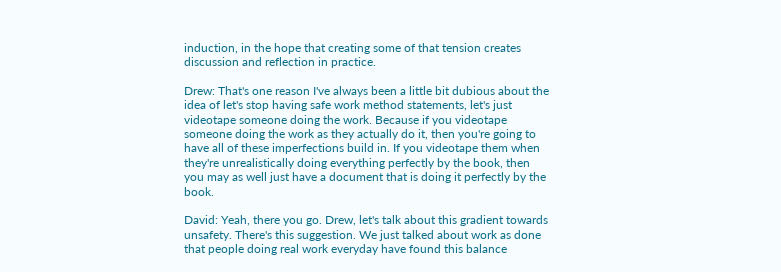induction, in the hope that creating some of that tension creates discussion and reflection in practice.

Drew: That's one reason I've always been a little bit dubious about the idea of let's stop having safe work method statements, let's just videotape someone doing the work. Because if you videotape someone doing the work as they actually do it, then you're going to have all of these imperfections build in. If you videotape them when they're unrealistically doing everything perfectly by the book, then you may as well just have a document that is doing it perfectly by the book.

David: Yeah, there you go. Drew, let's talk about this gradient towards unsafety. There's this suggestion. We just talked about work as done that people doing real work everyday have found this balance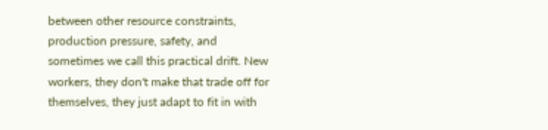between other resource constraints, production pressure, safety, and sometimes we call this practical drift. New workers, they don't make that trade off for themselves, they just adapt to fit in with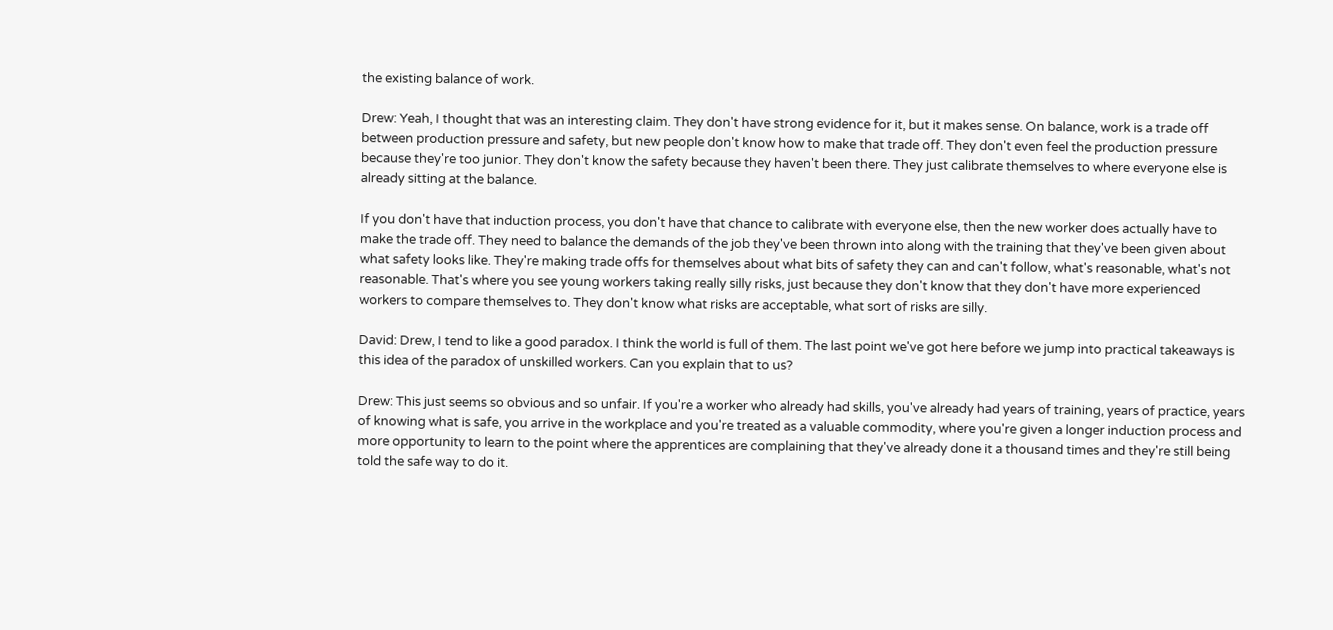the existing balance of work.

Drew: Yeah, I thought that was an interesting claim. They don't have strong evidence for it, but it makes sense. On balance, work is a trade off between production pressure and safety, but new people don't know how to make that trade off. They don't even feel the production pressure because they're too junior. They don't know the safety because they haven't been there. They just calibrate themselves to where everyone else is already sitting at the balance.

If you don't have that induction process, you don't have that chance to calibrate with everyone else, then the new worker does actually have to make the trade off. They need to balance the demands of the job they've been thrown into along with the training that they've been given about what safety looks like. They're making trade offs for themselves about what bits of safety they can and can't follow, what's reasonable, what's not reasonable. That's where you see young workers taking really silly risks, just because they don't know that they don't have more experienced workers to compare themselves to. They don't know what risks are acceptable, what sort of risks are silly.

David: Drew, I tend to like a good paradox. I think the world is full of them. The last point we've got here before we jump into practical takeaways is this idea of the paradox of unskilled workers. Can you explain that to us?

Drew: This just seems so obvious and so unfair. If you're a worker who already had skills, you've already had years of training, years of practice, years of knowing what is safe, you arrive in the workplace and you're treated as a valuable commodity, where you're given a longer induction process and more opportunity to learn to the point where the apprentices are complaining that they've already done it a thousand times and they're still being told the safe way to do it.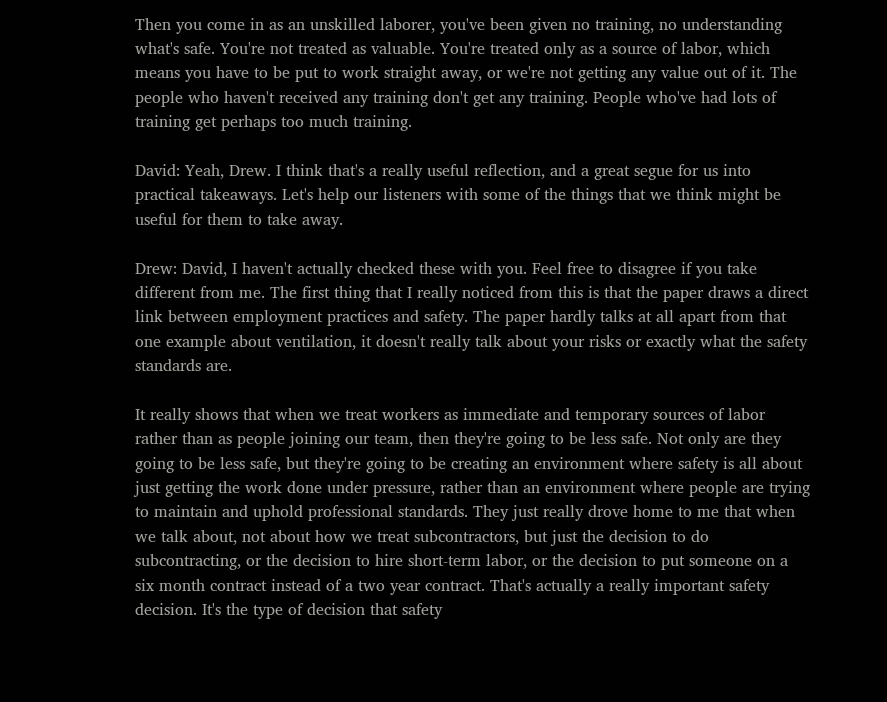Then you come in as an unskilled laborer, you've been given no training, no understanding what's safe. You're not treated as valuable. You're treated only as a source of labor, which means you have to be put to work straight away, or we're not getting any value out of it. The people who haven't received any training don't get any training. People who've had lots of training get perhaps too much training.

David: Yeah, Drew. I think that's a really useful reflection, and a great segue for us into practical takeaways. Let's help our listeners with some of the things that we think might be useful for them to take away.

Drew: David, I haven't actually checked these with you. Feel free to disagree if you take different from me. The first thing that I really noticed from this is that the paper draws a direct link between employment practices and safety. The paper hardly talks at all apart from that one example about ventilation, it doesn't really talk about your risks or exactly what the safety standards are.

It really shows that when we treat workers as immediate and temporary sources of labor rather than as people joining our team, then they're going to be less safe. Not only are they going to be less safe, but they're going to be creating an environment where safety is all about just getting the work done under pressure, rather than an environment where people are trying to maintain and uphold professional standards. They just really drove home to me that when we talk about, not about how we treat subcontractors, but just the decision to do subcontracting, or the decision to hire short-term labor, or the decision to put someone on a six month contract instead of a two year contract. That's actually a really important safety decision. It's the type of decision that safety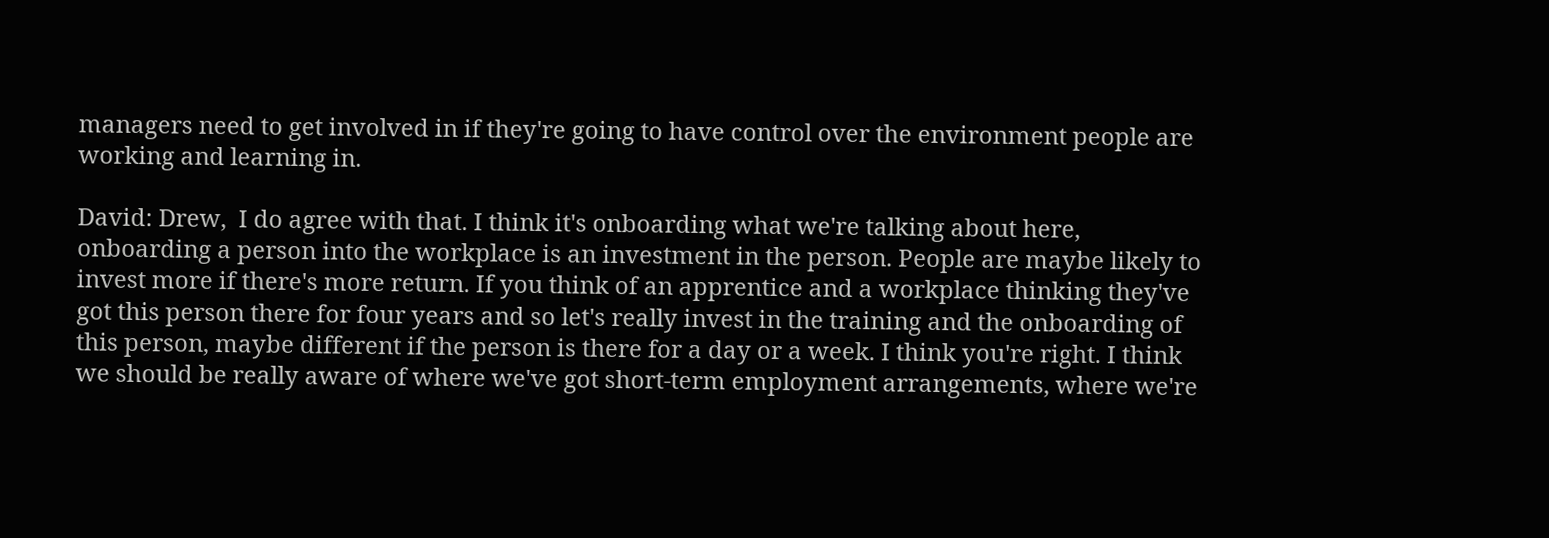managers need to get involved in if they're going to have control over the environment people are working and learning in.

David: Drew,  I do agree with that. I think it's onboarding what we're talking about here, onboarding a person into the workplace is an investment in the person. People are maybe likely to invest more if there's more return. If you think of an apprentice and a workplace thinking they've got this person there for four years and so let's really invest in the training and the onboarding of this person, maybe different if the person is there for a day or a week. I think you're right. I think we should be really aware of where we've got short-term employment arrangements, where we're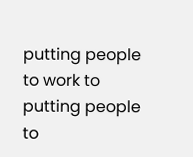putting people to work to putting people to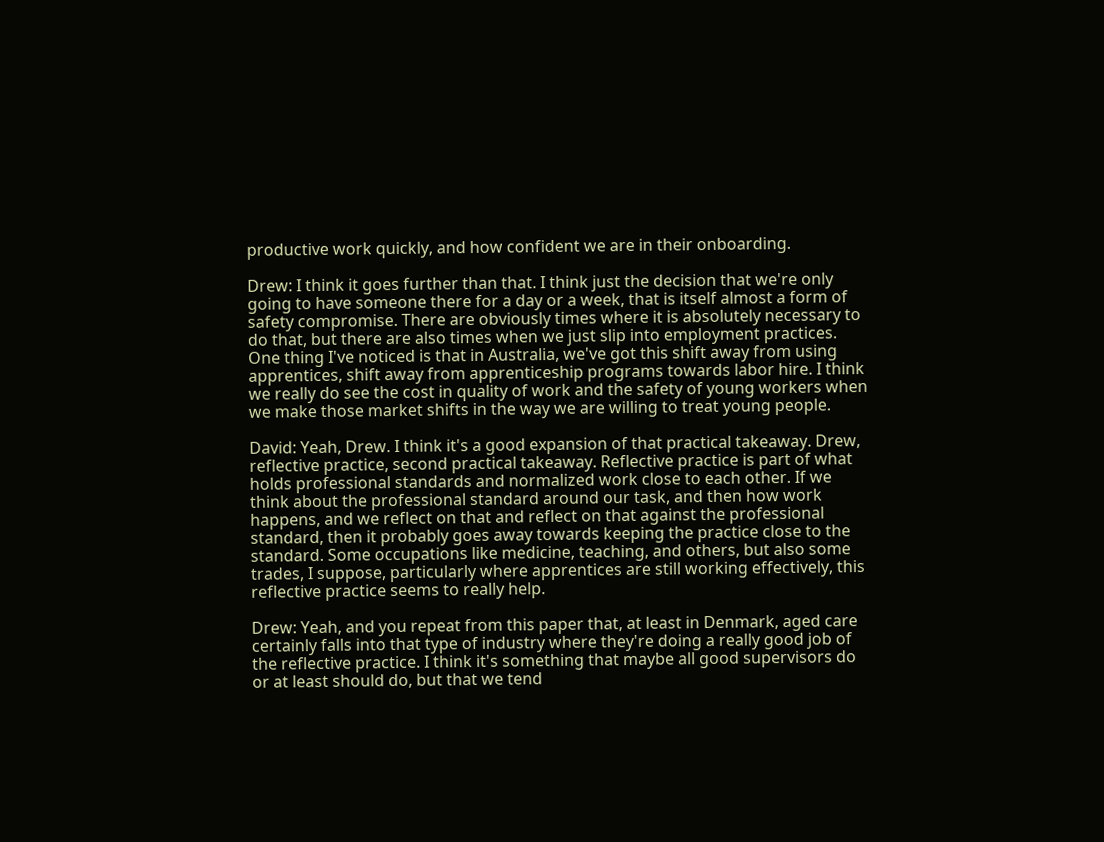productive work quickly, and how confident we are in their onboarding.

Drew: I think it goes further than that. I think just the decision that we're only going to have someone there for a day or a week, that is itself almost a form of safety compromise. There are obviously times where it is absolutely necessary to do that, but there are also times when we just slip into employment practices. One thing I've noticed is that in Australia, we've got this shift away from using apprentices, shift away from apprenticeship programs towards labor hire. I think we really do see the cost in quality of work and the safety of young workers when we make those market shifts in the way we are willing to treat young people.

David: Yeah, Drew. I think it's a good expansion of that practical takeaway. Drew, reflective practice, second practical takeaway. Reflective practice is part of what holds professional standards and normalized work close to each other. If we think about the professional standard around our task, and then how work happens, and we reflect on that and reflect on that against the professional standard, then it probably goes away towards keeping the practice close to the standard. Some occupations like medicine, teaching, and others, but also some trades, I suppose, particularly where apprentices are still working effectively, this reflective practice seems to really help.

Drew: Yeah, and you repeat from this paper that, at least in Denmark, aged care certainly falls into that type of industry where they're doing a really good job of the reflective practice. I think it's something that maybe all good supervisors do or at least should do, but that we tend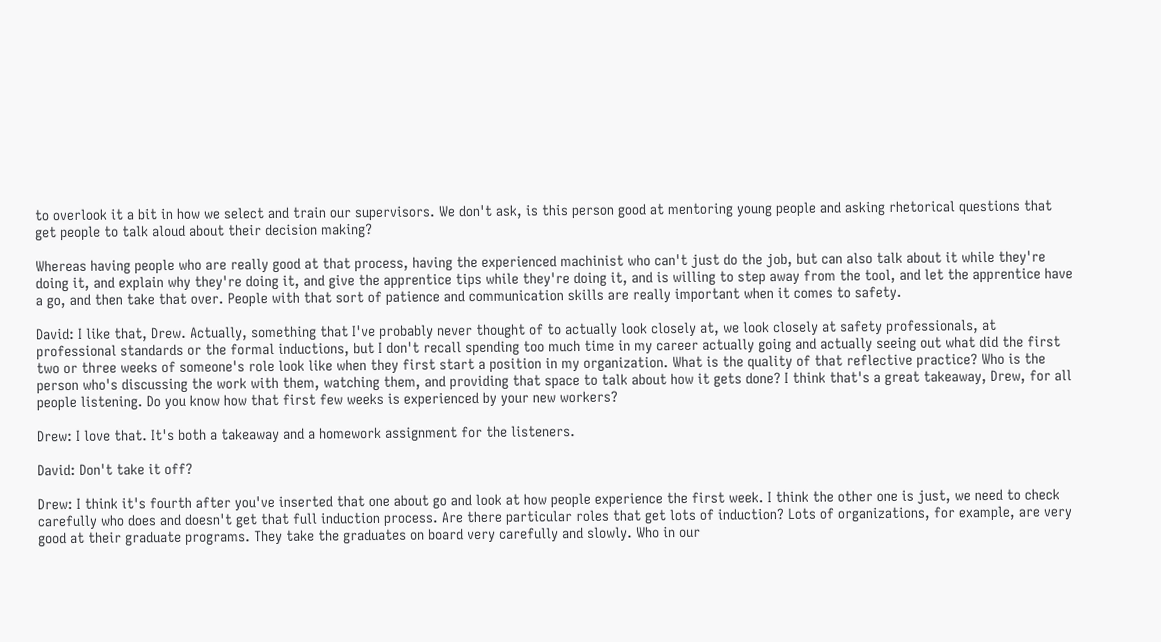to overlook it a bit in how we select and train our supervisors. We don't ask, is this person good at mentoring young people and asking rhetorical questions that get people to talk aloud about their decision making?

Whereas having people who are really good at that process, having the experienced machinist who can't just do the job, but can also talk about it while they're doing it, and explain why they're doing it, and give the apprentice tips while they're doing it, and is willing to step away from the tool, and let the apprentice have a go, and then take that over. People with that sort of patience and communication skills are really important when it comes to safety.

David: I like that, Drew. Actually, something that I've probably never thought of to actually look closely at, we look closely at safety professionals, at professional standards or the formal inductions, but I don't recall spending too much time in my career actually going and actually seeing out what did the first two or three weeks of someone's role look like when they first start a position in my organization. What is the quality of that reflective practice? Who is the person who's discussing the work with them, watching them, and providing that space to talk about how it gets done? I think that's a great takeaway, Drew, for all people listening. Do you know how that first few weeks is experienced by your new workers?

Drew: I love that. It's both a takeaway and a homework assignment for the listeners.

David: Don't take it off?

Drew: I think it's fourth after you've inserted that one about go and look at how people experience the first week. I think the other one is just, we need to check carefully who does and doesn't get that full induction process. Are there particular roles that get lots of induction? Lots of organizations, for example, are very good at their graduate programs. They take the graduates on board very carefully and slowly. Who in our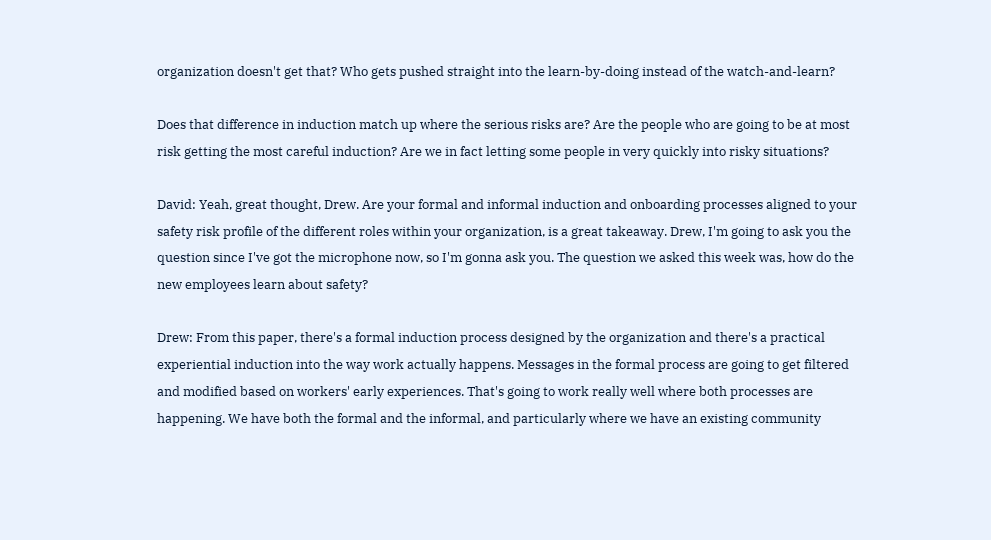organization doesn't get that? Who gets pushed straight into the learn-by-doing instead of the watch-and-learn?

Does that difference in induction match up where the serious risks are? Are the people who are going to be at most risk getting the most careful induction? Are we in fact letting some people in very quickly into risky situations?

David: Yeah, great thought, Drew. Are your formal and informal induction and onboarding processes aligned to your safety risk profile of the different roles within your organization, is a great takeaway. Drew, I'm going to ask you the question since I've got the microphone now, so I'm gonna ask you. The question we asked this week was, how do the new employees learn about safety?

Drew: From this paper, there's a formal induction process designed by the organization and there's a practical experiential induction into the way work actually happens. Messages in the formal process are going to get filtered and modified based on workers' early experiences. That's going to work really well where both processes are happening. We have both the formal and the informal, and particularly where we have an existing community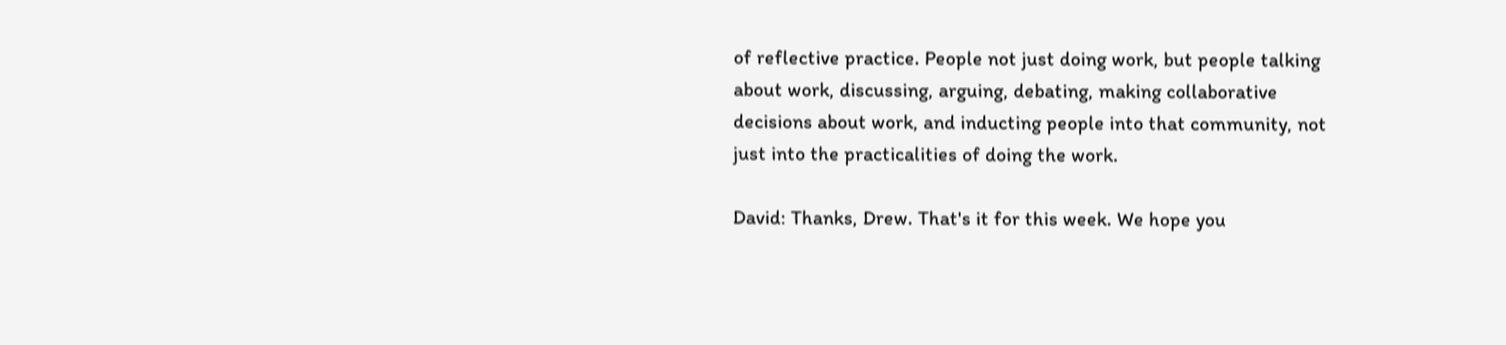of reflective practice. People not just doing work, but people talking about work, discussing, arguing, debating, making collaborative decisions about work, and inducting people into that community, not just into the practicalities of doing the work.

David: Thanks, Drew. That's it for this week. We hope you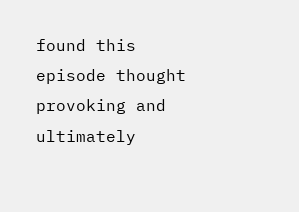found this episode thought provoking and ultimately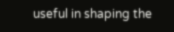useful in shaping the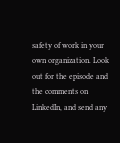safety of work in your own organization. Look out for the episode and the comments on LinkedIn, and send any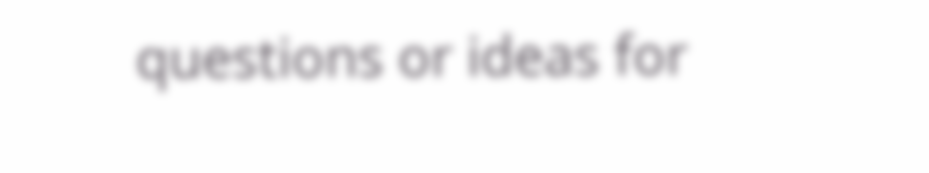questions or ideas for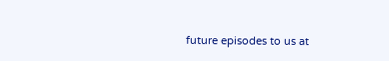future episodes to us at